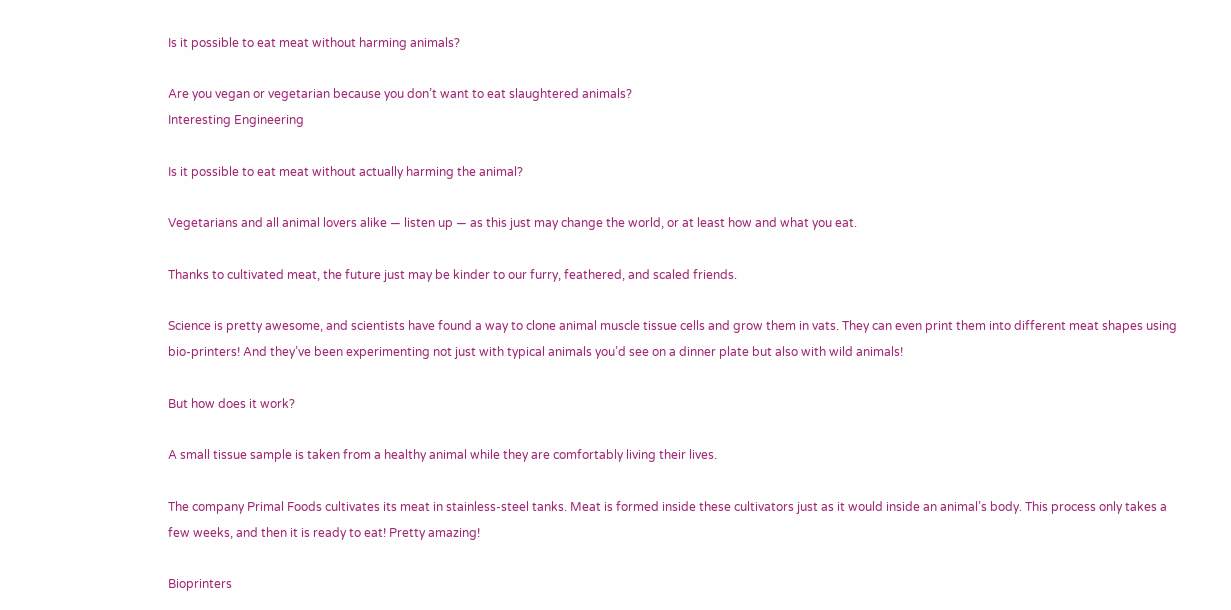Is it possible to eat meat without harming animals?

Are you vegan or vegetarian because you don’t want to eat slaughtered animals?
Interesting Engineering

Is it possible to eat meat without actually harming the animal?

Vegetarians and all animal lovers alike — listen up — as this just may change the world, or at least how and what you eat.

Thanks to cultivated meat, the future just may be kinder to our furry, feathered, and scaled friends.

Science is pretty awesome, and scientists have found a way to clone animal muscle tissue cells and grow them in vats. They can even print them into different meat shapes using bio-printers! And they’ve been experimenting not just with typical animals you’d see on a dinner plate but also with wild animals!

But how does it work?

A small tissue sample is taken from a healthy animal while they are comfortably living their lives.

The company Primal Foods cultivates its meat in stainless-steel tanks. Meat is formed inside these cultivators just as it would inside an animal’s body. This process only takes a few weeks, and then it is ready to eat! Pretty amazing!

Bioprinters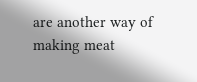are another way of making meat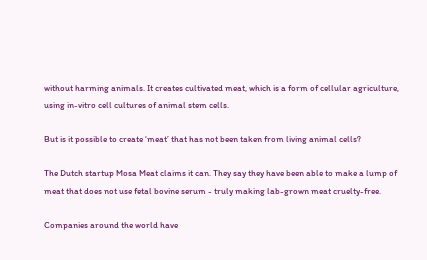without harming animals. It creates cultivated meat, which is a form of cellular agriculture, using in-vitro cell cultures of animal stem cells.

But is it possible to create ‘meat’ that has not been taken from living animal cells?

The Dutch startup Mosa Meat claims it can. They say they have been able to make a lump of meat that does not use fetal bovine serum - truly making lab-grown meat cruelty-free.

Companies around the world have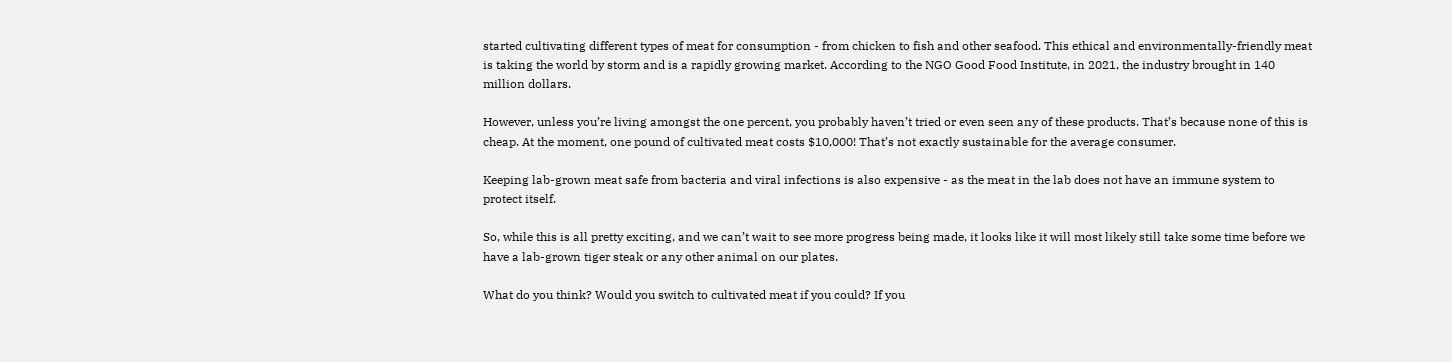started cultivating different types of meat for consumption - from chicken to fish and other seafood. This ethical and environmentally-friendly meat is taking the world by storm and is a rapidly growing market. According to the NGO Good Food Institute, in 2021, the industry brought in 140 million dollars.

However, unless you’re living amongst the one percent, you probably haven’t tried or even seen any of these products. That’s because none of this is cheap. At the moment, one pound of cultivated meat costs $10,000! That’s not exactly sustainable for the average consumer.

Keeping lab-grown meat safe from bacteria and viral infections is also expensive - as the meat in the lab does not have an immune system to protect itself.

So, while this is all pretty exciting, and we can’t wait to see more progress being made, it looks like it will most likely still take some time before we have a lab-grown tiger steak or any other animal on our plates.

What do you think? Would you switch to cultivated meat if you could? If you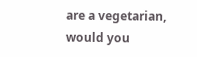are a vegetarian, would you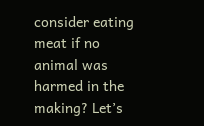consider eating meat if no animal was harmed in the making? Let’s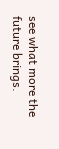see what more the future brings.